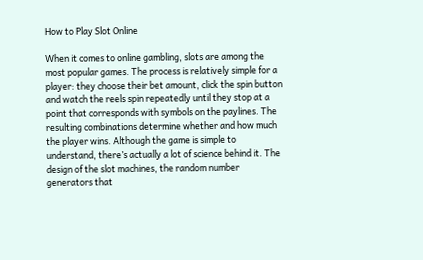How to Play Slot Online

When it comes to online gambling, slots are among the most popular games. The process is relatively simple for a player: they choose their bet amount, click the spin button and watch the reels spin repeatedly until they stop at a point that corresponds with symbols on the paylines. The resulting combinations determine whether and how much the player wins. Although the game is simple to understand, there’s actually a lot of science behind it. The design of the slot machines, the random number generators that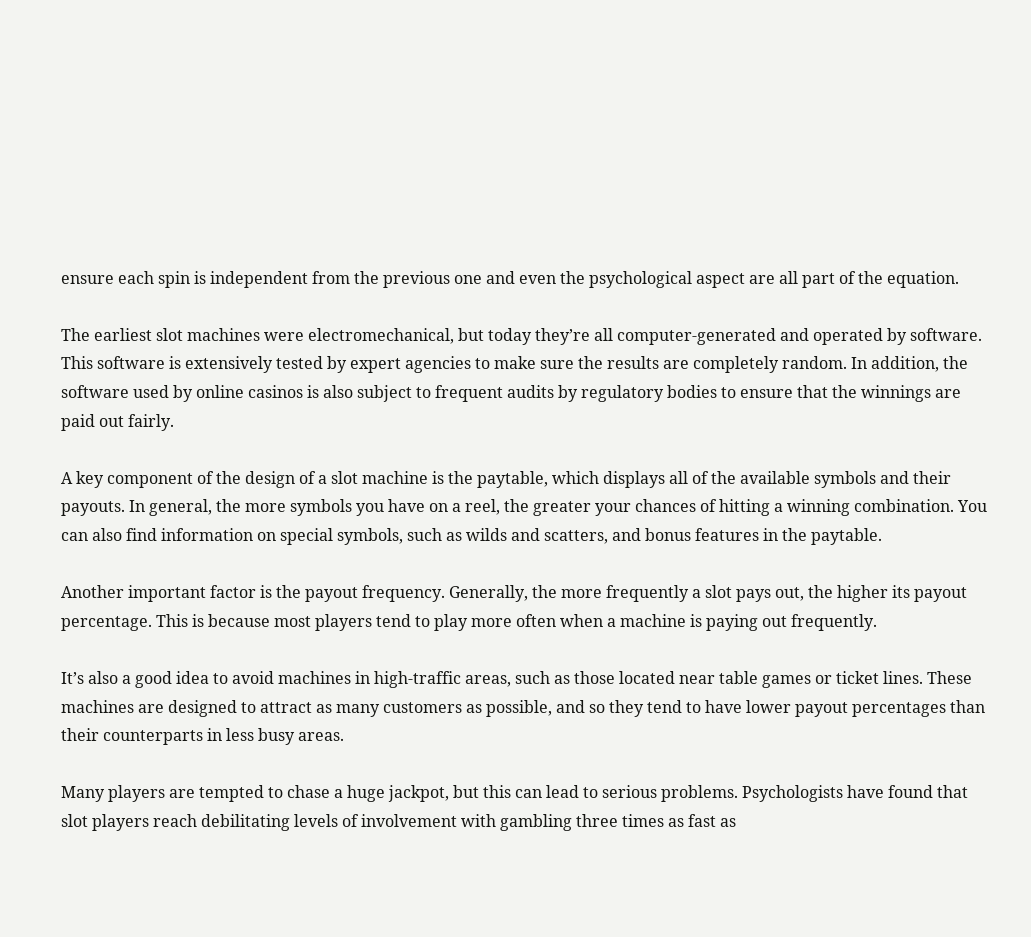ensure each spin is independent from the previous one and even the psychological aspect are all part of the equation.

The earliest slot machines were electromechanical, but today they’re all computer-generated and operated by software. This software is extensively tested by expert agencies to make sure the results are completely random. In addition, the software used by online casinos is also subject to frequent audits by regulatory bodies to ensure that the winnings are paid out fairly.

A key component of the design of a slot machine is the paytable, which displays all of the available symbols and their payouts. In general, the more symbols you have on a reel, the greater your chances of hitting a winning combination. You can also find information on special symbols, such as wilds and scatters, and bonus features in the paytable.

Another important factor is the payout frequency. Generally, the more frequently a slot pays out, the higher its payout percentage. This is because most players tend to play more often when a machine is paying out frequently.

It’s also a good idea to avoid machines in high-traffic areas, such as those located near table games or ticket lines. These machines are designed to attract as many customers as possible, and so they tend to have lower payout percentages than their counterparts in less busy areas.

Many players are tempted to chase a huge jackpot, but this can lead to serious problems. Psychologists have found that slot players reach debilitating levels of involvement with gambling three times as fast as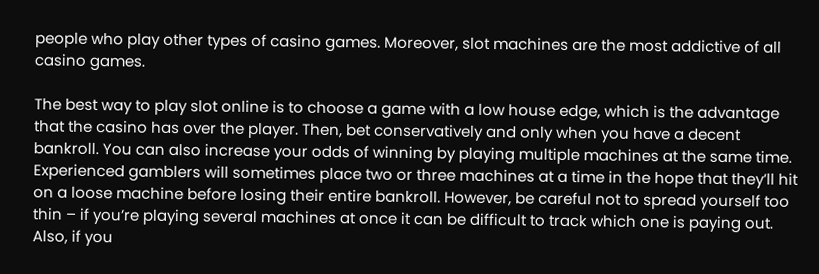people who play other types of casino games. Moreover, slot machines are the most addictive of all casino games.

The best way to play slot online is to choose a game with a low house edge, which is the advantage that the casino has over the player. Then, bet conservatively and only when you have a decent bankroll. You can also increase your odds of winning by playing multiple machines at the same time. Experienced gamblers will sometimes place two or three machines at a time in the hope that they’ll hit on a loose machine before losing their entire bankroll. However, be careful not to spread yourself too thin – if you’re playing several machines at once it can be difficult to track which one is paying out. Also, if you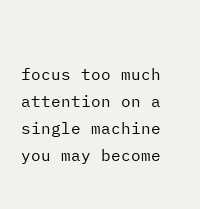focus too much attention on a single machine you may become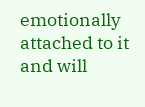emotionally attached to it and will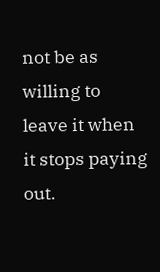not be as willing to leave it when it stops paying out.